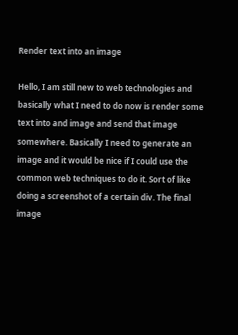Render text into an image

Hello, I am still new to web technologies and basically what I need to do now is render some text into and image and send that image somewhere. Basically I need to generate an image and it would be nice if I could use the common web techniques to do it. Sort of like doing a screenshot of a certain div. The final image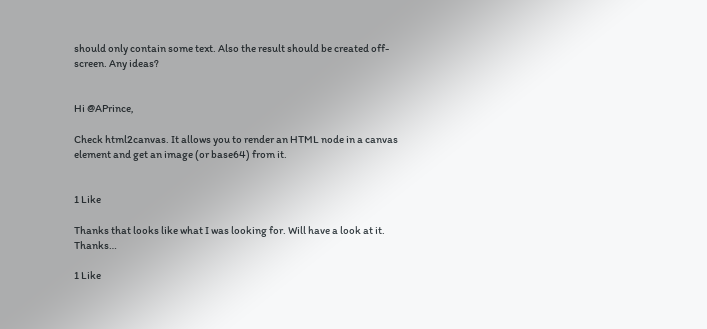should only contain some text. Also the result should be created off-screen. Any ideas?


Hi @APrince,

Check html2canvas. It allows you to render an HTML node in a canvas element and get an image (or base64) from it.


1 Like

Thanks that looks like what I was looking for. Will have a look at it. Thanks…

1 Like